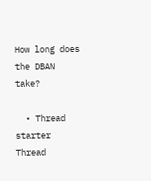How long does the DBAN take?

  • Thread starter Thread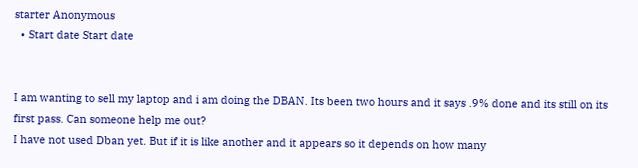starter Anonymous
  • Start date Start date


I am wanting to sell my laptop and i am doing the DBAN. Its been two hours and it says .9% done and its still on its first pass. Can someone help me out?
I have not used Dban yet. But if it is like another and it appears so it depends on how many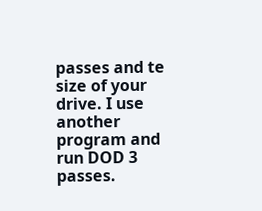passes and te size of your drive. I use another program and run DOD 3 passes.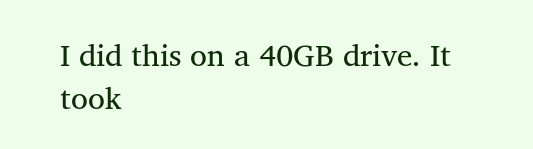I did this on a 40GB drive. It took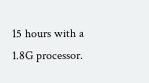15 hours with a 1.8G processor.